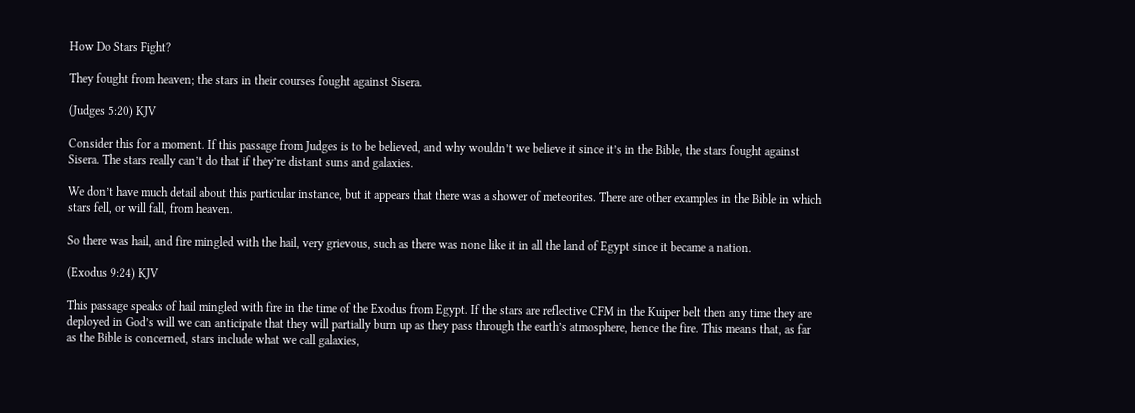How Do Stars Fight?

They fought from heaven; the stars in their courses fought against Sisera.

(Judges 5:20) KJV

Consider this for a moment. If this passage from Judges is to be believed, and why wouldn’t we believe it since it’s in the Bible, the stars fought against Sisera. The stars really can’t do that if they’re distant suns and galaxies.

We don’t have much detail about this particular instance, but it appears that there was a shower of meteorites. There are other examples in the Bible in which stars fell, or will fall, from heaven.

So there was hail, and fire mingled with the hail, very grievous, such as there was none like it in all the land of Egypt since it became a nation.

(Exodus 9:24) KJV

This passage speaks of hail mingled with fire in the time of the Exodus from Egypt. If the stars are reflective CFM in the Kuiper belt then any time they are deployed in God’s will we can anticipate that they will partially burn up as they pass through the earth’s atmosphere, hence the fire. This means that, as far as the Bible is concerned, stars include what we call galaxies,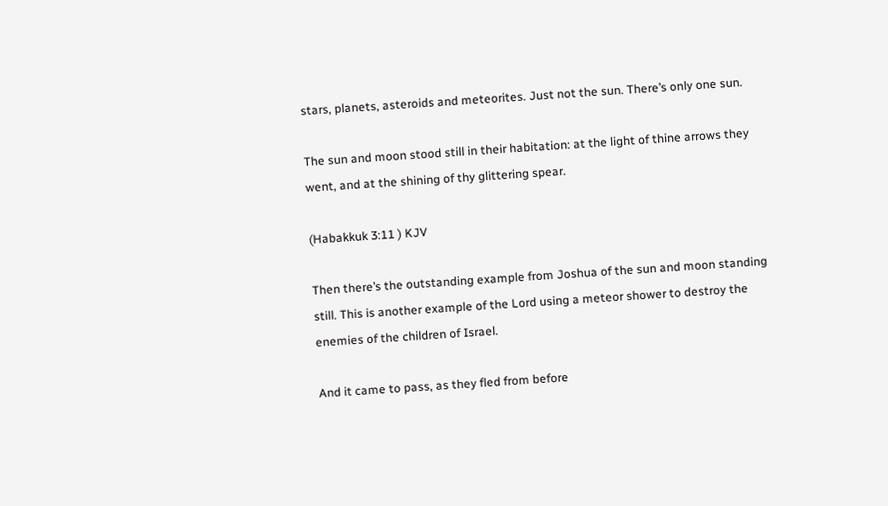stars, planets, asteroids and meteorites. Just not the sun. There’s only one sun.

The sun and moon stood still in their habitation: at the light of thine arrows they went, and at the shining of thy glittering spear.

(Habakkuk 3:11 ) KJV

Then there’s the outstanding example from Joshua of the sun and moon standing still. This is another example of the Lord using a meteor shower to destroy the enemies of the children of Israel.

And it came to pass, as they fled from before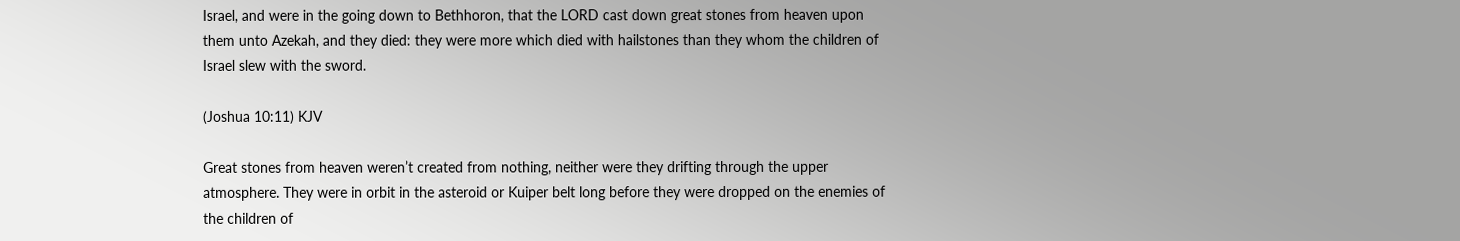Israel, and were in the going down to Bethhoron, that the LORD cast down great stones from heaven upon them unto Azekah, and they died: they were more which died with hailstones than they whom the children of Israel slew with the sword.

(Joshua 10:11) KJV

Great stones from heaven weren’t created from nothing, neither were they drifting through the upper atmosphere. They were in orbit in the asteroid or Kuiper belt long before they were dropped on the enemies of the children of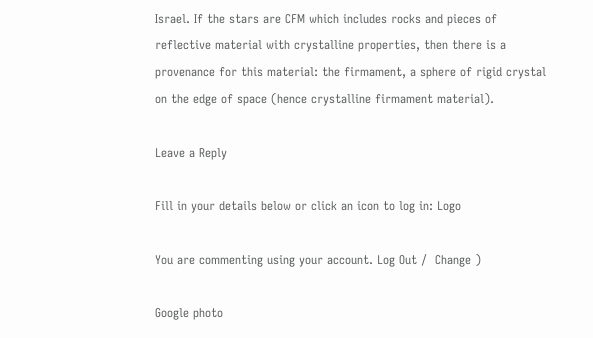Israel. If the stars are CFM which includes rocks and pieces of reflective material with crystalline properties, then there is a provenance for this material: the firmament, a sphere of rigid crystal on the edge of space (hence crystalline firmament material).

Leave a Reply

Fill in your details below or click an icon to log in: Logo

You are commenting using your account. Log Out /  Change )

Google photo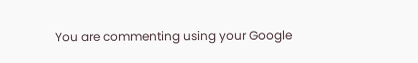You are commenting using your Google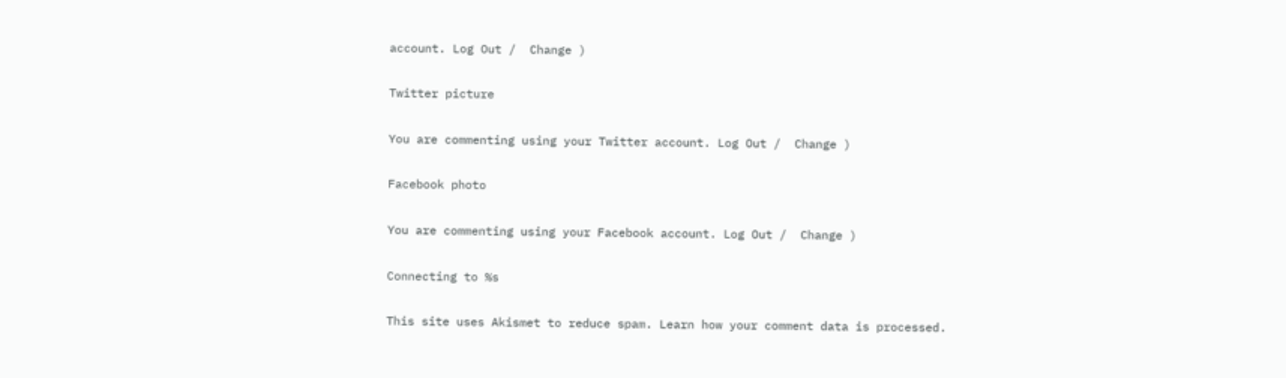account. Log Out /  Change )

Twitter picture

You are commenting using your Twitter account. Log Out /  Change )

Facebook photo

You are commenting using your Facebook account. Log Out /  Change )

Connecting to %s

This site uses Akismet to reduce spam. Learn how your comment data is processed.